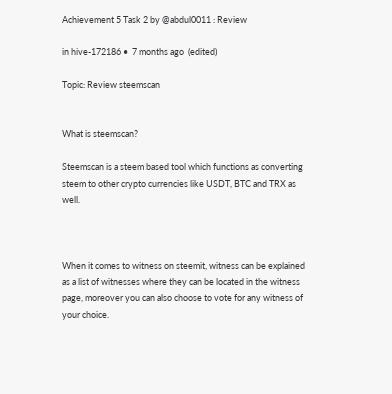Achievement 5 Task 2 by @abdul0011 : Review

in hive-172186 •  7 months ago  (edited)

Topic: Review steemscan


What is steemscan?

Steemscan is a steem based tool which functions as converting steem to other crypto currencies like USDT, BTC and TRX as well.



When it comes to witness on steemit, witness can be explained as a list of witnesses where they can be located in the witness page, moreover you can also choose to vote for any witness of your choice.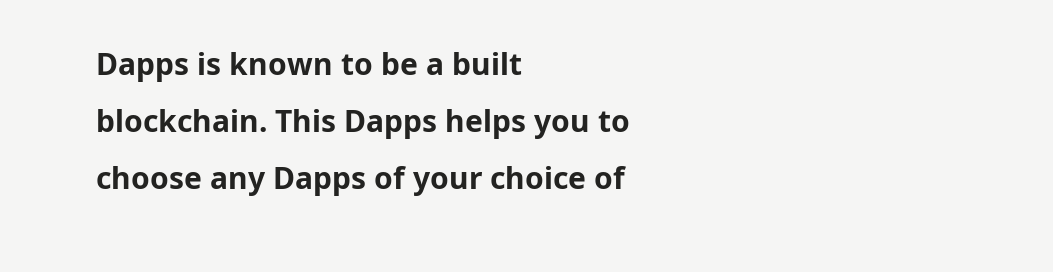Dapps is known to be a built blockchain. This Dapps helps you to choose any Dapps of your choice of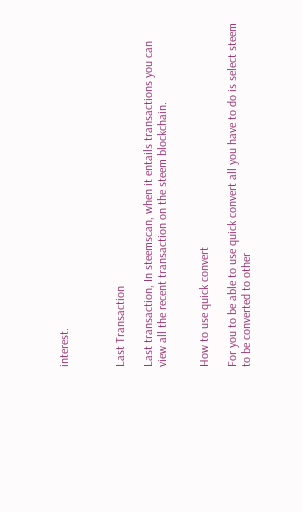interest.



Last Transaction

Last transaction, In steemscan, when it entails transactions you can view all the recent transaction on the steem blockchain.


How to use quick convert

For you to be able to use quick convert all you have to do is select steem to be converted to other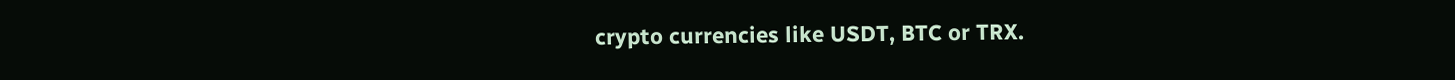crypto currencies like USDT, BTC or TRX.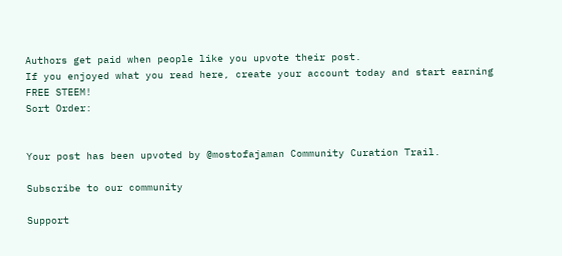Authors get paid when people like you upvote their post.
If you enjoyed what you read here, create your account today and start earning FREE STEEM!
Sort Order:


Your post has been upvoted by @mostofajaman Community Curation Trail.

Subscribe to our community

Support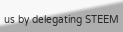us by delegating STEEM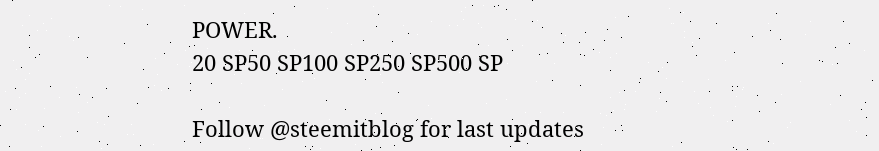POWER.
20 SP50 SP100 SP250 SP500 SP

Follow @steemitblog for last updates